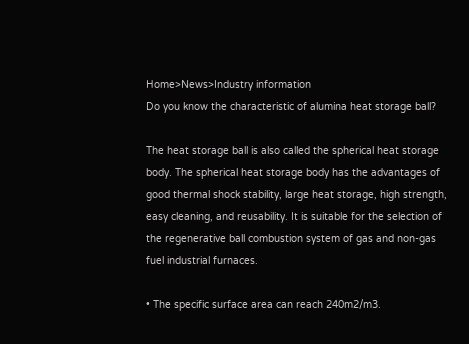Home>News>Industry information
Do you know the characteristic of alumina heat storage ball?

The heat storage ball is also called the spherical heat storage body. The spherical heat storage body has the advantages of good thermal shock stability, large heat storage, high strength, easy cleaning, and reusability. It is suitable for the selection of the regenerative ball combustion system of gas and non-gas fuel industrial furnaces.

• The specific surface area can reach 240m2/m3.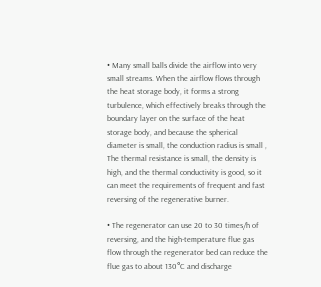• Many small balls divide the airflow into very small streams. When the airflow flows through the heat storage body, it forms a strong turbulence, which effectively breaks through the boundary layer on the surface of the heat storage body, and because the spherical diameter is small, the conduction radius is small , The thermal resistance is small, the density is high, and the thermal conductivity is good, so it can meet the requirements of frequent and fast reversing of the regenerative burner.

• The regenerator can use 20 to 30 times/h of reversing, and the high-temperature flue gas flow through the regenerator bed can reduce the flue gas to about 130°C and discharge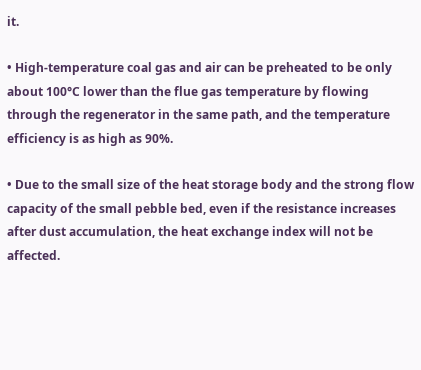it.

• High-temperature coal gas and air can be preheated to be only about 100°C lower than the flue gas temperature by flowing through the regenerator in the same path, and the temperature efficiency is as high as 90%.

• Due to the small size of the heat storage body and the strong flow capacity of the small pebble bed, even if the resistance increases after dust accumulation, the heat exchange index will not be affected.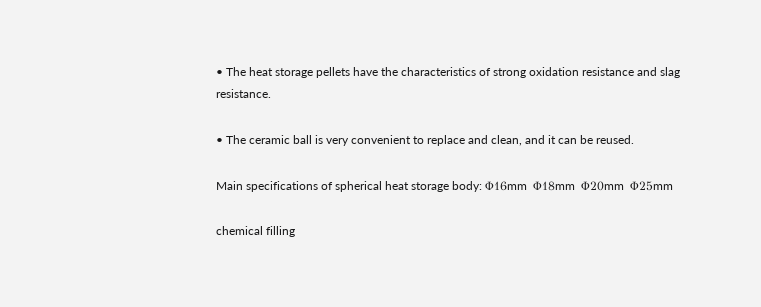• The heat storage pellets have the characteristics of strong oxidation resistance and slag resistance.

• The ceramic ball is very convenient to replace and clean, and it can be reused.

Main specifications of spherical heat storage body: Φ16mm  Φ18mm  Φ20mm  Φ25mm

chemical filling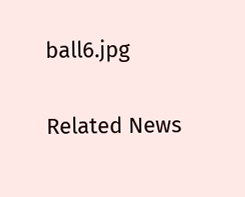ball6.jpg

Related News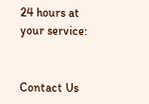24 hours at your service:


Contact Us